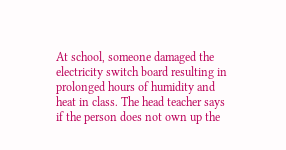At school, someone damaged the electricity switch board resulting in prolonged hours of humidity and heat in class. The head teacher says if the person does not own up the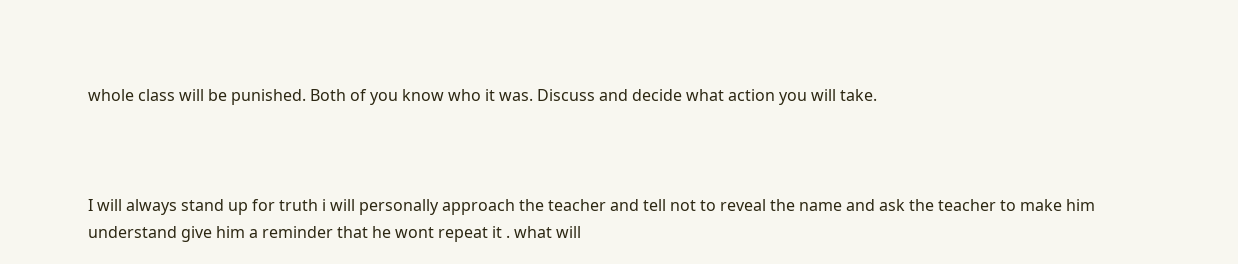whole class will be punished. Both of you know who it was. Discuss and decide what action you will take.



I will always stand up for truth i will personally approach the teacher and tell not to reveal the name and ask the teacher to make him understand give him a reminder that he wont repeat it . what will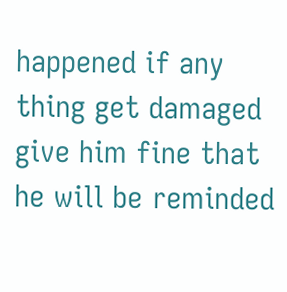happened if any thing get damaged
give him fine that he will be reminded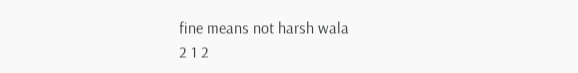fine means not harsh wala
2 1 2